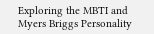Exploring the MBTI and Myers Briggs Personality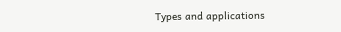Types and applications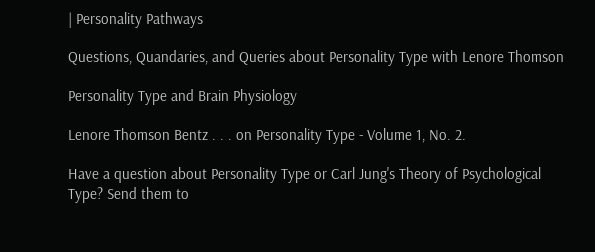| Personality Pathways

Questions, Quandaries, and Queries about Personality Type with Lenore Thomson

Personality Type and Brain Physiology

Lenore Thomson Bentz . . . on Personality Type - Volume 1, No. 2.

Have a question about Personality Type or Carl Jung's Theory of Psychological Type? Send them to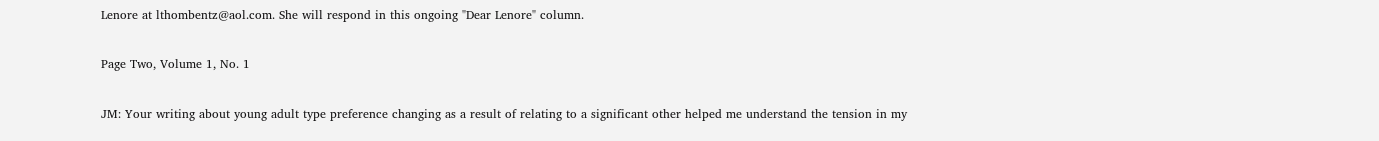Lenore at lthombentz@aol.com. She will respond in this ongoing "Dear Lenore" column.

Page Two, Volume 1, No. 1

JM: Your writing about young adult type preference changing as a result of relating to a significant other helped me understand the tension in my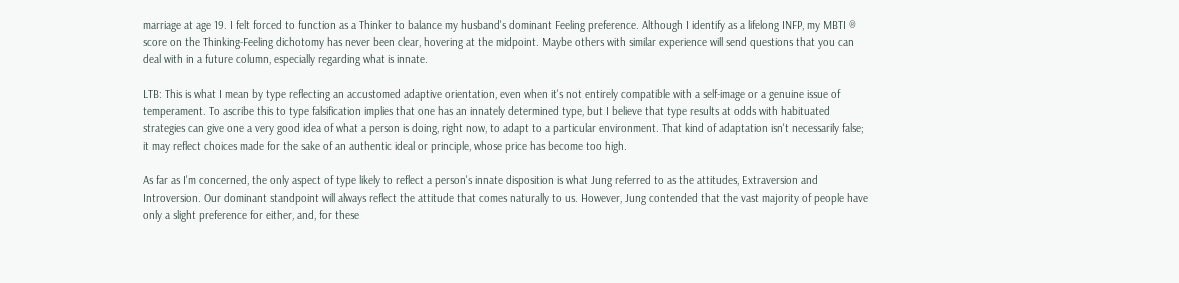marriage at age 19. I felt forced to function as a Thinker to balance my husband's dominant Feeling preference. Although I identify as a lifelong INFP, my MBTI ® score on the Thinking-Feeling dichotomy has never been clear, hovering at the midpoint. Maybe others with similar experience will send questions that you can deal with in a future column, especially regarding what is innate.

LTB: This is what I mean by type reflecting an accustomed adaptive orientation, even when it's not entirely compatible with a self-image or a genuine issue of temperament. To ascribe this to type falsification implies that one has an innately determined type, but I believe that type results at odds with habituated strategies can give one a very good idea of what a person is doing, right now, to adapt to a particular environment. That kind of adaptation isn't necessarily false; it may reflect choices made for the sake of an authentic ideal or principle, whose price has become too high.

As far as I'm concerned, the only aspect of type likely to reflect a person's innate disposition is what Jung referred to as the attitudes, Extraversion and Introversion. Our dominant standpoint will always reflect the attitude that comes naturally to us. However, Jung contended that the vast majority of people have only a slight preference for either, and, for these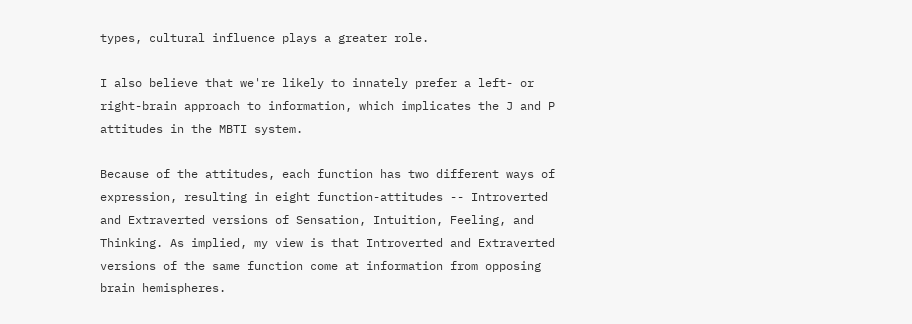types, cultural influence plays a greater role.

I also believe that we're likely to innately prefer a left- or right-brain approach to information, which implicates the J and P attitudes in the MBTI system.

Because of the attitudes, each function has two different ways of expression, resulting in eight function-attitudes -- Introverted and Extraverted versions of Sensation, Intuition, Feeling, and Thinking. As implied, my view is that Introverted and Extraverted versions of the same function come at information from opposing brain hemispheres.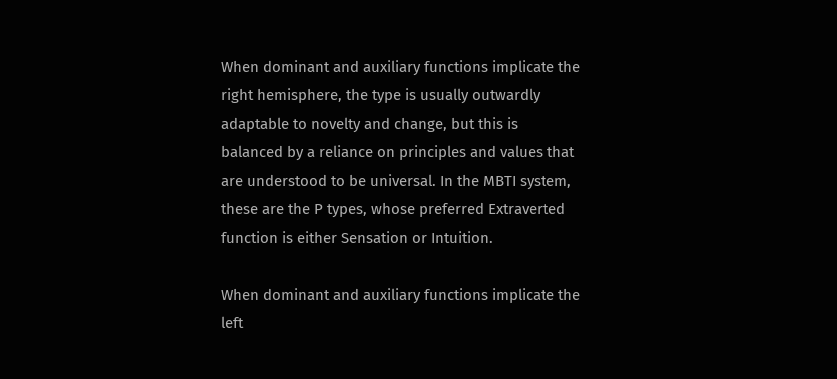When dominant and auxiliary functions implicate the right hemisphere, the type is usually outwardly adaptable to novelty and change, but this is balanced by a reliance on principles and values that are understood to be universal. In the MBTI system, these are the P types, whose preferred Extraverted function is either Sensation or Intuition.

When dominant and auxiliary functions implicate the left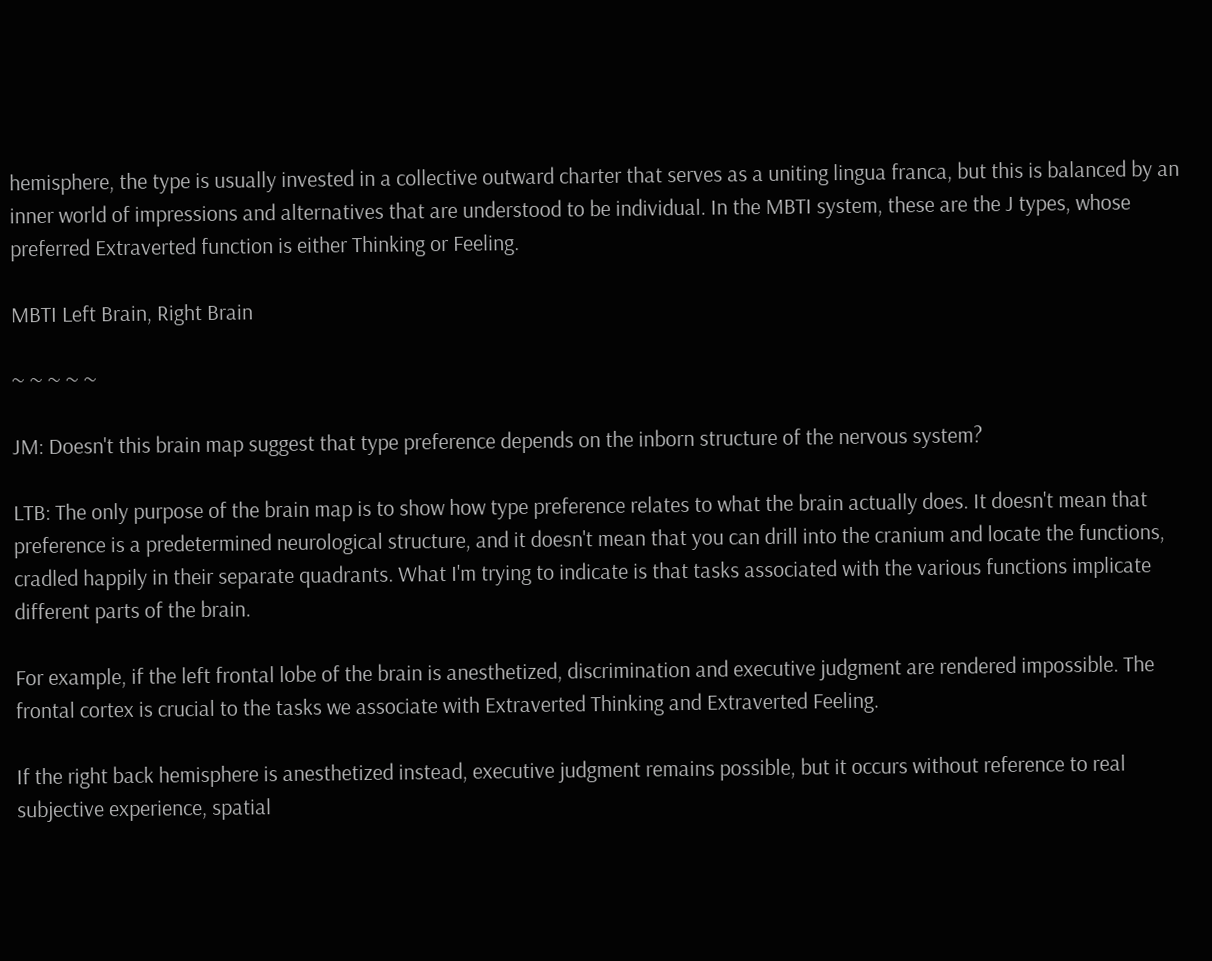hemisphere, the type is usually invested in a collective outward charter that serves as a uniting lingua franca, but this is balanced by an inner world of impressions and alternatives that are understood to be individual. In the MBTI system, these are the J types, whose preferred Extraverted function is either Thinking or Feeling.

MBTI Left Brain, Right Brain

~ ~ ~ ~ ~

JM: Doesn't this brain map suggest that type preference depends on the inborn structure of the nervous system?

LTB: The only purpose of the brain map is to show how type preference relates to what the brain actually does. It doesn't mean that preference is a predetermined neurological structure, and it doesn't mean that you can drill into the cranium and locate the functions, cradled happily in their separate quadrants. What I'm trying to indicate is that tasks associated with the various functions implicate different parts of the brain.

For example, if the left frontal lobe of the brain is anesthetized, discrimination and executive judgment are rendered impossible. The frontal cortex is crucial to the tasks we associate with Extraverted Thinking and Extraverted Feeling.

If the right back hemisphere is anesthetized instead, executive judgment remains possible, but it occurs without reference to real subjective experience, spatial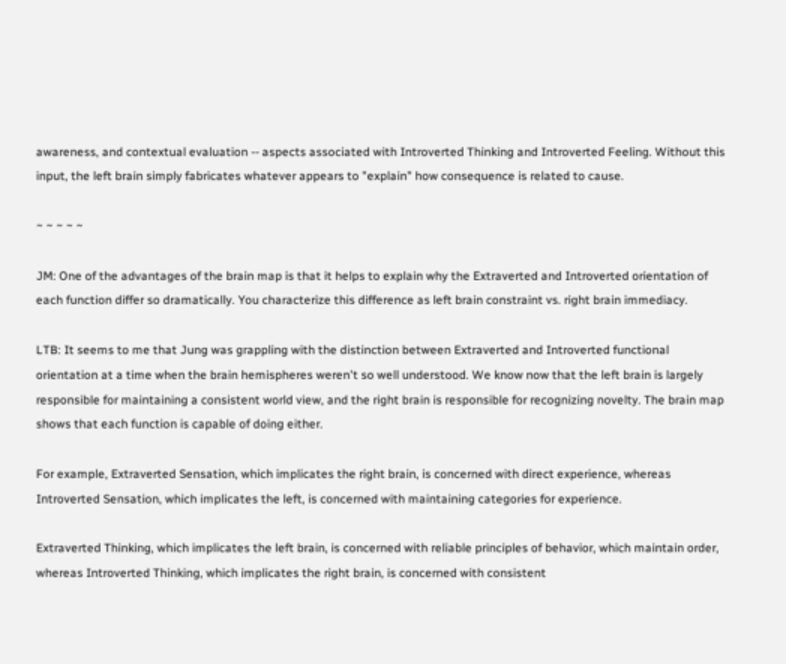awareness, and contextual evaluation -- aspects associated with Introverted Thinking and Introverted Feeling. Without this input, the left brain simply fabricates whatever appears to "explain" how consequence is related to cause.

~ ~ ~ ~ ~

JM: One of the advantages of the brain map is that it helps to explain why the Extraverted and Introverted orientation of each function differ so dramatically. You characterize this difference as left brain constraint vs. right brain immediacy.

LTB: It seems to me that Jung was grappling with the distinction between Extraverted and Introverted functional orientation at a time when the brain hemispheres weren't so well understood. We know now that the left brain is largely responsible for maintaining a consistent world view, and the right brain is responsible for recognizing novelty. The brain map shows that each function is capable of doing either.

For example, Extraverted Sensation, which implicates the right brain, is concerned with direct experience, whereas Introverted Sensation, which implicates the left, is concerned with maintaining categories for experience.

Extraverted Thinking, which implicates the left brain, is concerned with reliable principles of behavior, which maintain order, whereas Introverted Thinking, which implicates the right brain, is concerned with consistent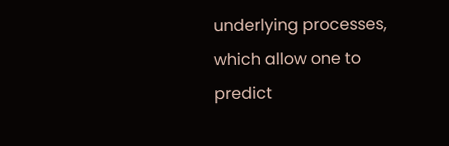underlying processes, which allow one to predict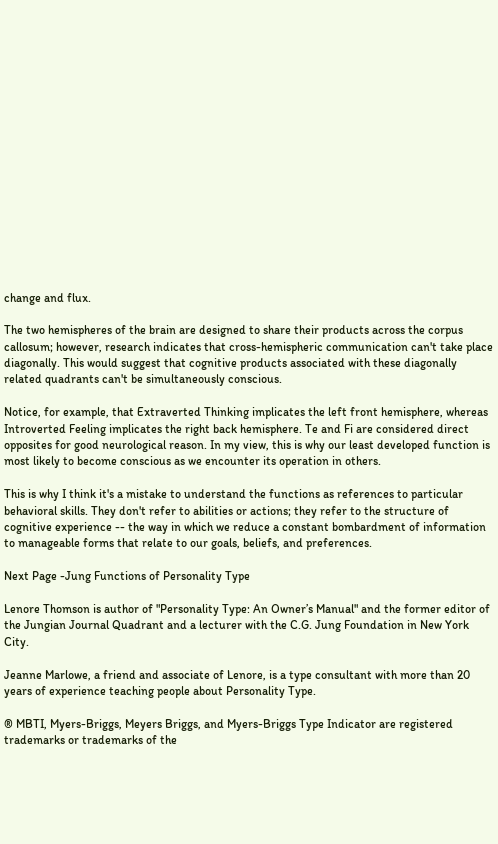change and flux.

The two hemispheres of the brain are designed to share their products across the corpus callosum; however, research indicates that cross-hemispheric communication can't take place diagonally. This would suggest that cognitive products associated with these diagonally related quadrants can't be simultaneously conscious.

Notice, for example, that Extraverted Thinking implicates the left front hemisphere, whereas Introverted Feeling implicates the right back hemisphere. Te and Fi are considered direct opposites for good neurological reason. In my view, this is why our least developed function is most likely to become conscious as we encounter its operation in others.

This is why I think it's a mistake to understand the functions as references to particular behavioral skills. They don't refer to abilities or actions; they refer to the structure of cognitive experience -- the way in which we reduce a constant bombardment of information to manageable forms that relate to our goals, beliefs, and preferences.

Next Page -Jung Functions of Personality Type

Lenore Thomson is author of "Personality Type: An Owner’s Manual" and the former editor of the Jungian Journal Quadrant and a lecturer with the C.G. Jung Foundation in New York City.

Jeanne Marlowe, a friend and associate of Lenore, is a type consultant with more than 20 years of experience teaching people about Personality Type.

® MBTI, Myers-Briggs, Meyers Briggs, and Myers-Briggs Type Indicator are registered trademarks or trademarks of the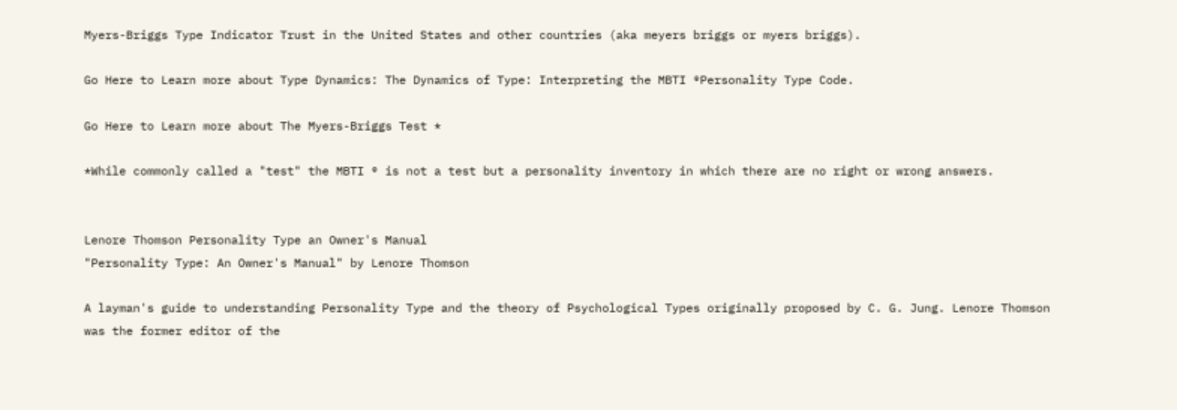Myers-Briggs Type Indicator Trust in the United States and other countries (aka meyers briggs or myers briggs).

Go Here to Learn more about Type Dynamics: The Dynamics of Type: Interpreting the MBTI ®Personality Type Code.

Go Here to Learn more about The Myers-Briggs Test *

*While commonly called a "test" the MBTI ® is not a test but a personality inventory in which there are no right or wrong answers.


Lenore Thomson Personality Type an Owner's Manual
"Personality Type: An Owner's Manual" by Lenore Thomson

A layman's guide to understanding Personality Type and the theory of Psychological Types originally proposed by C. G. Jung. Lenore Thomson was the former editor of the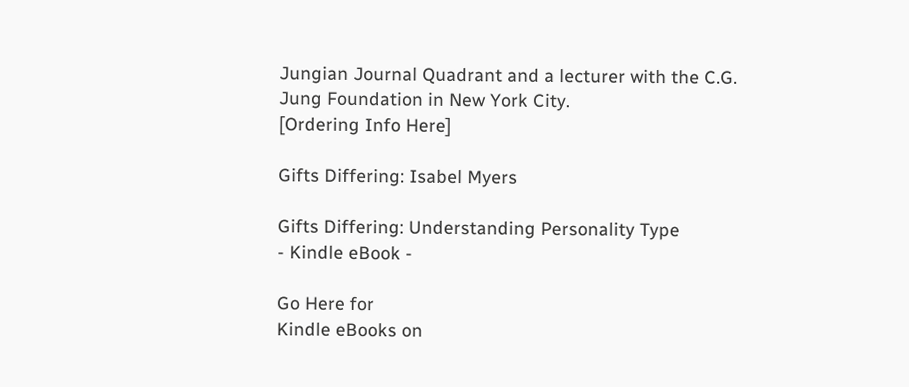Jungian Journal Quadrant and a lecturer with the C.G. Jung Foundation in New York City.
[Ordering Info Here]

Gifts Differing: Isabel Myers

Gifts Differing: Understanding Personality Type
- Kindle eBook -

Go Here for
Kindle eBooks on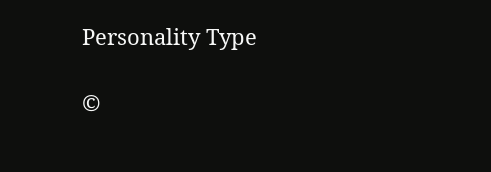Personality Type

©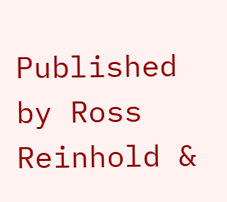Published by Ross Reinhold &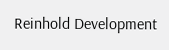Reinhold Development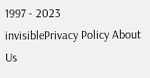1997 - 2023
invisiblePrivacy Policy About Us